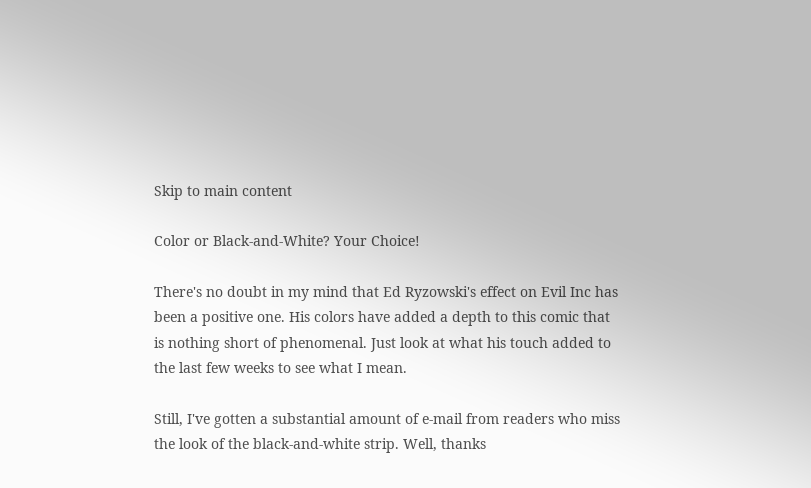Skip to main content

Color or Black-and-White? Your Choice!

There's no doubt in my mind that Ed Ryzowski's effect on Evil Inc has been a positive one. His colors have added a depth to this comic that is nothing short of phenomenal. Just look at what his touch added to the last few weeks to see what I mean.

Still, I've gotten a substantial amount of e-mail from readers who miss the look of the black-and-white strip. Well, thanks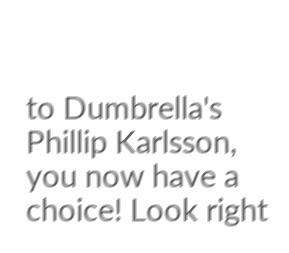to Dumbrella's Phillip Karlsson, you now have a choice! Look right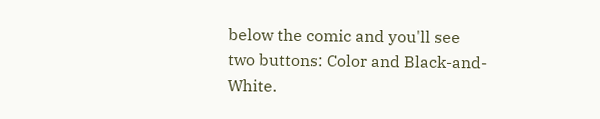below the comic and you'll see two buttons: Color and Black-and-White.